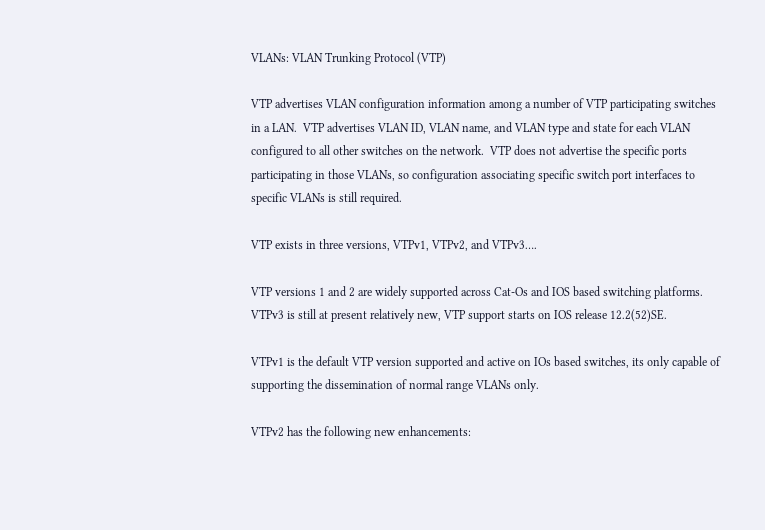VLANs: VLAN Trunking Protocol (VTP)

VTP advertises VLAN configuration information among a number of VTP participating switches in a LAN.  VTP advertises VLAN ID, VLAN name, and VLAN type and state for each VLAN configured to all other switches on the network.  VTP does not advertise the specific ports participating in those VLANs, so configuration associating specific switch port interfaces to specific VLANs is still required.

VTP exists in three versions, VTPv1, VTPv2, and VTPv3….

VTP versions 1 and 2 are widely supported across Cat-Os and IOS based switching platforms.  VTPv3 is still at present relatively new, VTP support starts on IOS release 12.2(52)SE.

VTPv1 is the default VTP version supported and active on IOs based switches, its only capable of supporting the dissemination of normal range VLANs only.

VTPv2 has the following new enhancements: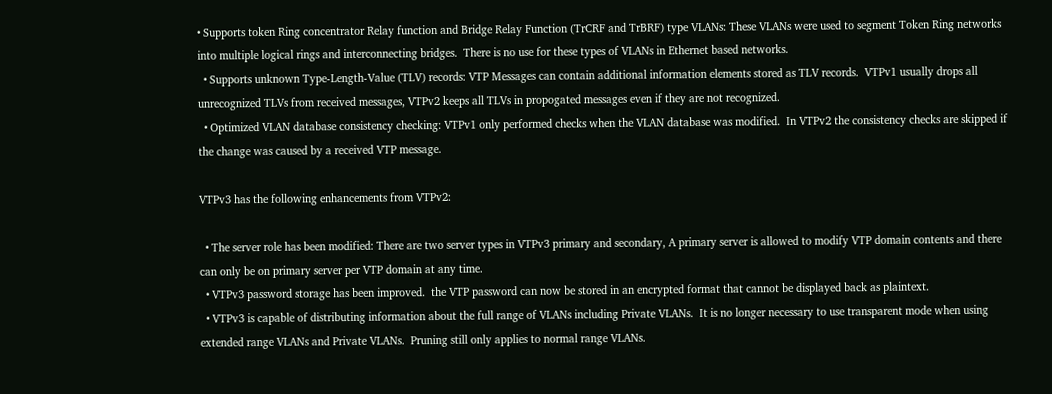• Supports token Ring concentrator Relay function and Bridge Relay Function (TrCRF and TrBRF) type VLANs: These VLANs were used to segment Token Ring networks into multiple logical rings and interconnecting bridges.  There is no use for these types of VLANs in Ethernet based networks.
  • Supports unknown Type-Length-Value (TLV) records: VTP Messages can contain additional information elements stored as TLV records.  VTPv1 usually drops all unrecognized TLVs from received messages, VTPv2 keeps all TLVs in propogated messages even if they are not recognized.
  • Optimized VLAN database consistency checking: VTPv1 only performed checks when the VLAN database was modified.  In VTPv2 the consistency checks are skipped if the change was caused by a received VTP message.

VTPv3 has the following enhancements from VTPv2:

  • The server role has been modified: There are two server types in VTPv3 primary and secondary, A primary server is allowed to modify VTP domain contents and there can only be on primary server per VTP domain at any time.
  • VTPv3 password storage has been improved.  the VTP password can now be stored in an encrypted format that cannot be displayed back as plaintext.
  • VTPv3 is capable of distributing information about the full range of VLANs including Private VLANs.  It is no longer necessary to use transparent mode when using extended range VLANs and Private VLANs.  Pruning still only applies to normal range VLANs.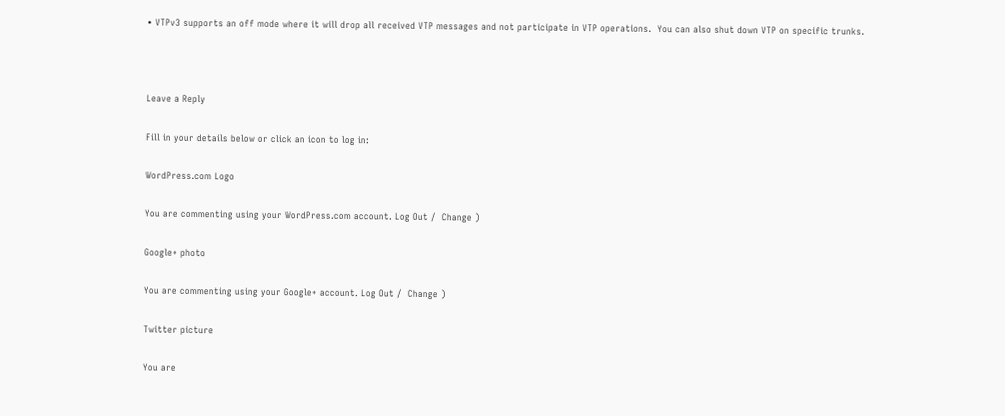• VTPv3 supports an off mode where it will drop all received VTP messages and not participate in VTP operations.  You can also shut down VTP on specific trunks.



Leave a Reply

Fill in your details below or click an icon to log in:

WordPress.com Logo

You are commenting using your WordPress.com account. Log Out /  Change )

Google+ photo

You are commenting using your Google+ account. Log Out /  Change )

Twitter picture

You are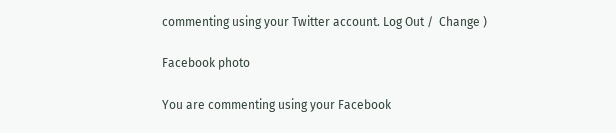commenting using your Twitter account. Log Out /  Change )

Facebook photo

You are commenting using your Facebook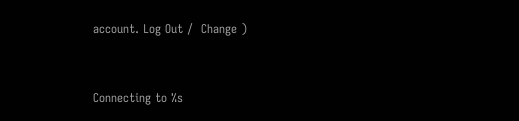account. Log Out /  Change )


Connecting to %s